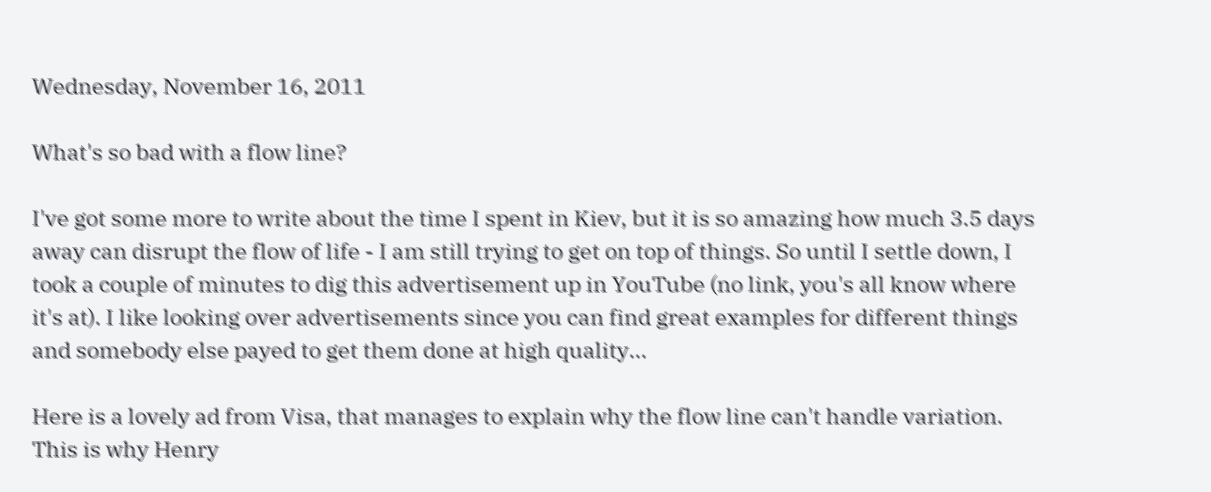Wednesday, November 16, 2011

What's so bad with a flow line?

I've got some more to write about the time I spent in Kiev, but it is so amazing how much 3.5 days away can disrupt the flow of life - I am still trying to get on top of things. So until I settle down, I took a couple of minutes to dig this advertisement up in YouTube (no link, you's all know where it's at). I like looking over advertisements since you can find great examples for different things and somebody else payed to get them done at high quality...

Here is a lovely ad from Visa, that manages to explain why the flow line can't handle variation. This is why Henry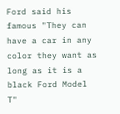Ford said his famous "They can have a car in any color they want as long as it is a black Ford Model T"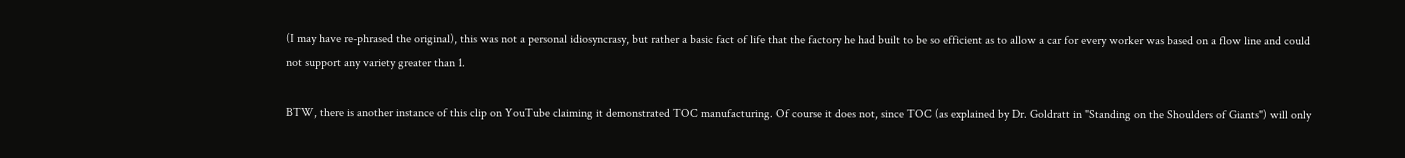(I may have re-phrased the original), this was not a personal idiosyncrasy, but rather a basic fact of life that the factory he had built to be so efficient as to allow a car for every worker was based on a flow line and could not support any variety greater than 1.

BTW, there is another instance of this clip on YouTube claiming it demonstrated TOC manufacturing. Of course it does not, since TOC (as explained by Dr. Goldratt in "Standing on the Shoulders of Giants") will only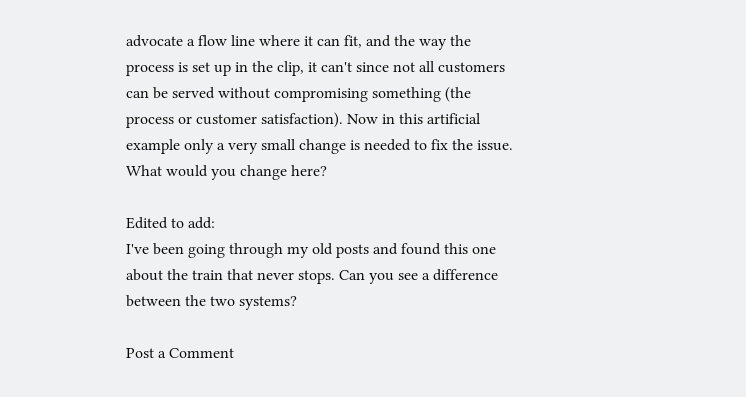advocate a flow line where it can fit, and the way the process is set up in the clip, it can't since not all customers can be served without compromising something (the process or customer satisfaction). Now in this artificial example only a very small change is needed to fix the issue. What would you change here?

Edited to add:
I've been going through my old posts and found this one about the train that never stops. Can you see a difference between the two systems?

Post a Comment